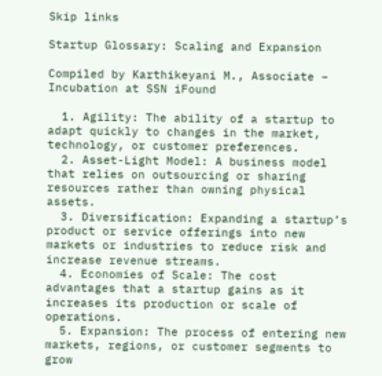Skip links

Startup Glossary: Scaling and Expansion

Compiled by Karthikeyani M., Associate – Incubation at SSN iFound

  1. Agility: The ability of a startup to adapt quickly to changes in the market, technology, or customer preferences.
  2. Asset-Light Model: A business model that relies on outsourcing or sharing resources rather than owning physical assets.
  3. Diversification: Expanding a startup’s product or service offerings into new markets or industries to reduce risk and increase revenue streams.
  4. Economies of Scale: The cost advantages that a startup gains as it increases its production or scale of operations.
  5. Expansion: The process of entering new markets, regions, or customer segments to grow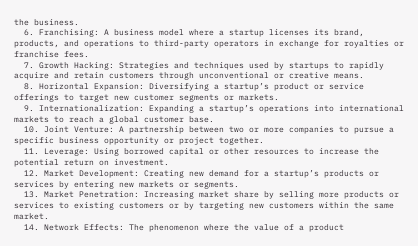the business.
  6. Franchising: A business model where a startup licenses its brand, products, and operations to third-party operators in exchange for royalties or franchise fees.
  7. Growth Hacking: Strategies and techniques used by startups to rapidly acquire and retain customers through unconventional or creative means.
  8. Horizontal Expansion: Diversifying a startup’s product or service offerings to target new customer segments or markets.
  9. Internationalization: Expanding a startup’s operations into international markets to reach a global customer base.
  10. Joint Venture: A partnership between two or more companies to pursue a specific business opportunity or project together.
  11. Leverage: Using borrowed capital or other resources to increase the potential return on investment.
  12. Market Development: Creating new demand for a startup’s products or services by entering new markets or segments.
  13. Market Penetration: Increasing market share by selling more products or services to existing customers or by targeting new customers within the same market.
  14. Network Effects: The phenomenon where the value of a product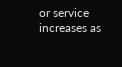or service increases as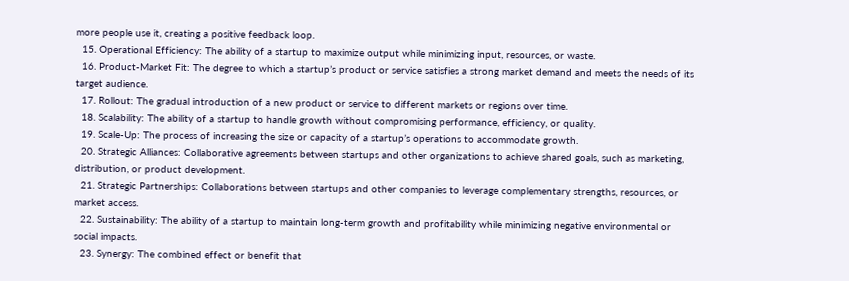more people use it, creating a positive feedback loop.
  15. Operational Efficiency: The ability of a startup to maximize output while minimizing input, resources, or waste.
  16. Product-Market Fit: The degree to which a startup’s product or service satisfies a strong market demand and meets the needs of its target audience.
  17. Rollout: The gradual introduction of a new product or service to different markets or regions over time.
  18. Scalability: The ability of a startup to handle growth without compromising performance, efficiency, or quality.
  19. Scale-Up: The process of increasing the size or capacity of a startup’s operations to accommodate growth.
  20. Strategic Alliances: Collaborative agreements between startups and other organizations to achieve shared goals, such as marketing, distribution, or product development.
  21. Strategic Partnerships: Collaborations between startups and other companies to leverage complementary strengths, resources, or market access.
  22. Sustainability: The ability of a startup to maintain long-term growth and profitability while minimizing negative environmental or social impacts.
  23. Synergy: The combined effect or benefit that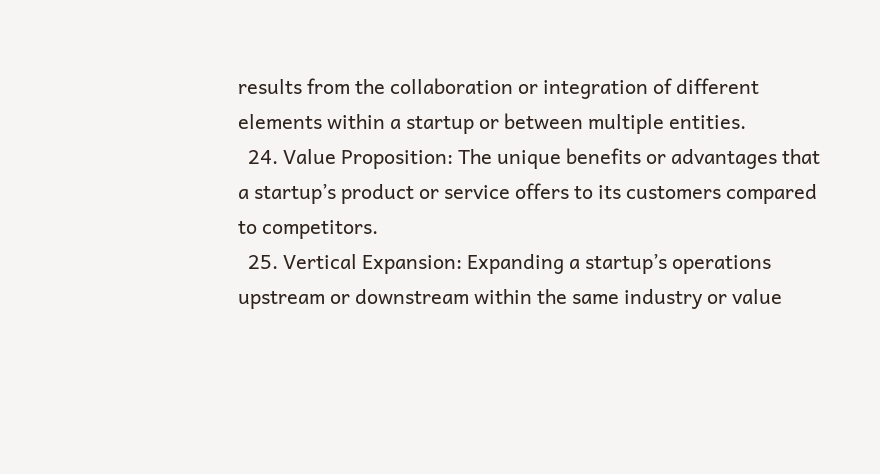results from the collaboration or integration of different elements within a startup or between multiple entities.
  24. Value Proposition: The unique benefits or advantages that a startup’s product or service offers to its customers compared to competitors.
  25. Vertical Expansion: Expanding a startup’s operations upstream or downstream within the same industry or value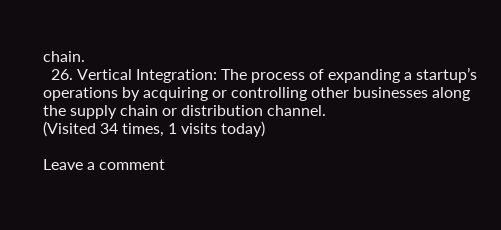chain.
  26. Vertical Integration: The process of expanding a startup’s operations by acquiring or controlling other businesses along the supply chain or distribution channel.
(Visited 34 times, 1 visits today)

Leave a comment